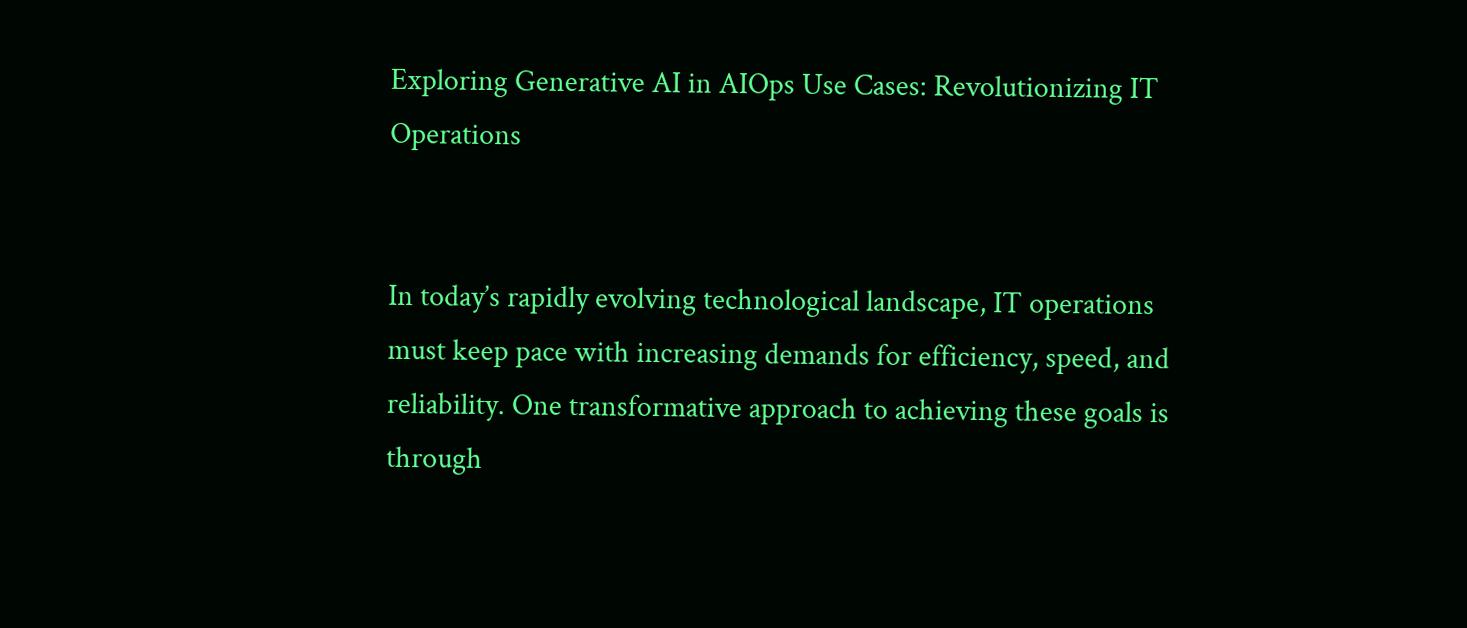Exploring Generative AI in AIOps Use Cases: Revolutionizing IT Operations


In today’s rapidly evolving technological landscape, IT operations must keep pace with increasing demands for efficiency, speed, and reliability. One transformative approach to achieving these goals is through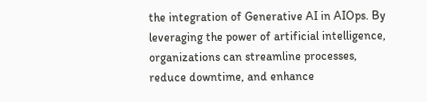the integration of Generative AI in AIOps. By leveraging the power of artificial intelligence, organizations can streamline processes, reduce downtime, and enhance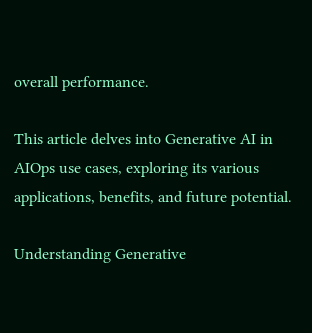overall performance.

This article delves into Generative AI in AIOps use cases, exploring its various applications, benefits, and future potential.

Understanding Generative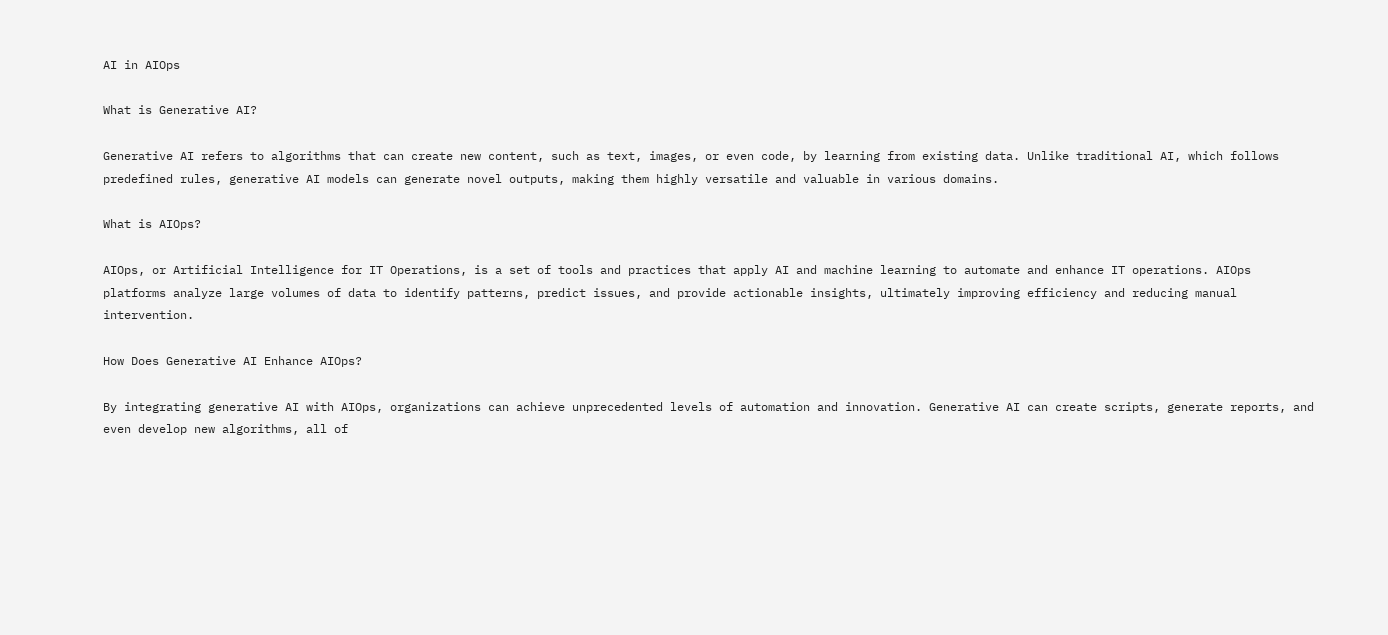AI in AIOps

What is Generative AI?

Generative AI refers to algorithms that can create new content, such as text, images, or even code, by learning from existing data. Unlike traditional AI, which follows predefined rules, generative AI models can generate novel outputs, making them highly versatile and valuable in various domains.

What is AIOps?

AIOps, or Artificial Intelligence for IT Operations, is a set of tools and practices that apply AI and machine learning to automate and enhance IT operations. AIOps platforms analyze large volumes of data to identify patterns, predict issues, and provide actionable insights, ultimately improving efficiency and reducing manual intervention.

How Does Generative AI Enhance AIOps?

By integrating generative AI with AIOps, organizations can achieve unprecedented levels of automation and innovation. Generative AI can create scripts, generate reports, and even develop new algorithms, all of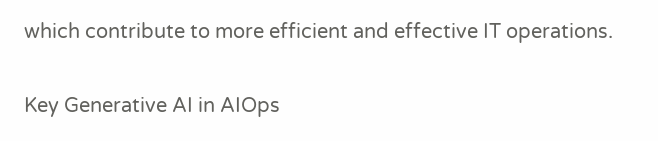which contribute to more efficient and effective IT operations.

Key Generative AI in AIOps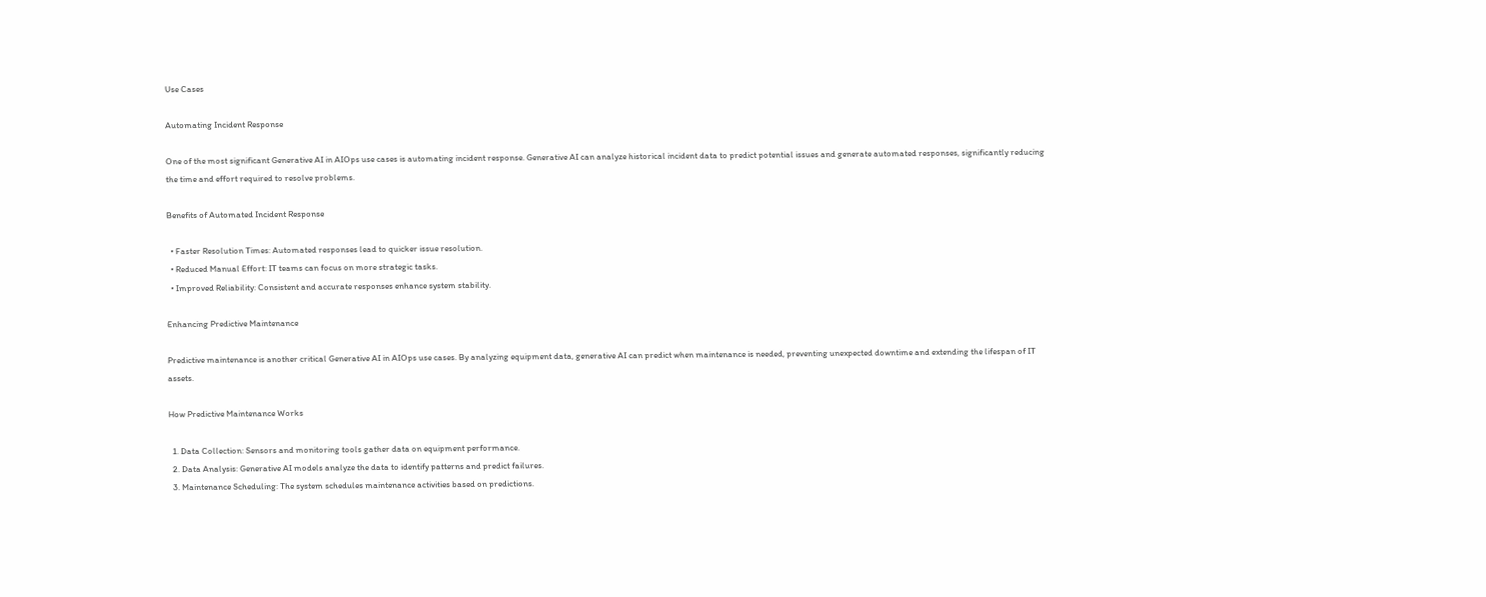Use Cases

Automating Incident Response

One of the most significant Generative AI in AIOps use cases is automating incident response. Generative AI can analyze historical incident data to predict potential issues and generate automated responses, significantly reducing the time and effort required to resolve problems.

Benefits of Automated Incident Response

  • Faster Resolution Times: Automated responses lead to quicker issue resolution.
  • Reduced Manual Effort: IT teams can focus on more strategic tasks.
  • Improved Reliability: Consistent and accurate responses enhance system stability.

Enhancing Predictive Maintenance

Predictive maintenance is another critical Generative AI in AIOps use cases. By analyzing equipment data, generative AI can predict when maintenance is needed, preventing unexpected downtime and extending the lifespan of IT assets.

How Predictive Maintenance Works

  1. Data Collection: Sensors and monitoring tools gather data on equipment performance.
  2. Data Analysis: Generative AI models analyze the data to identify patterns and predict failures.
  3. Maintenance Scheduling: The system schedules maintenance activities based on predictions.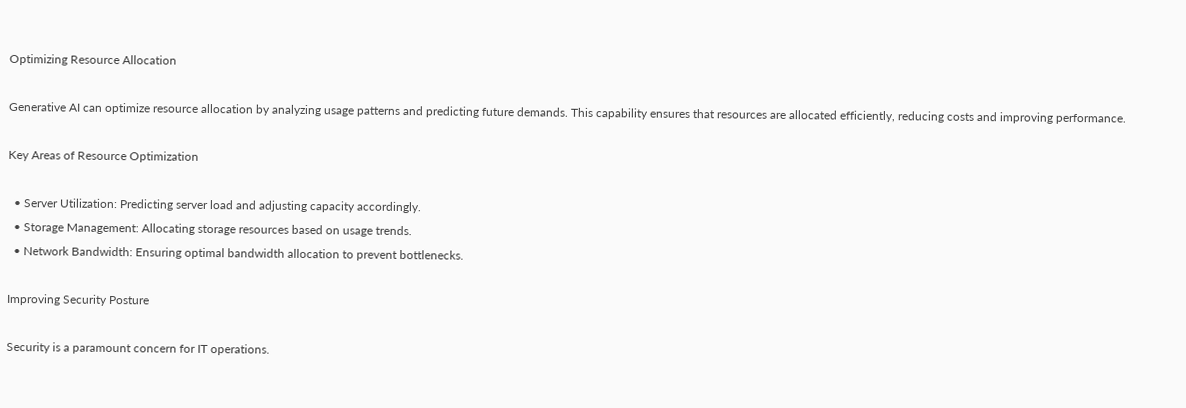Optimizing Resource Allocation

Generative AI can optimize resource allocation by analyzing usage patterns and predicting future demands. This capability ensures that resources are allocated efficiently, reducing costs and improving performance.

Key Areas of Resource Optimization

  • Server Utilization: Predicting server load and adjusting capacity accordingly.
  • Storage Management: Allocating storage resources based on usage trends.
  • Network Bandwidth: Ensuring optimal bandwidth allocation to prevent bottlenecks.

Improving Security Posture

Security is a paramount concern for IT operations.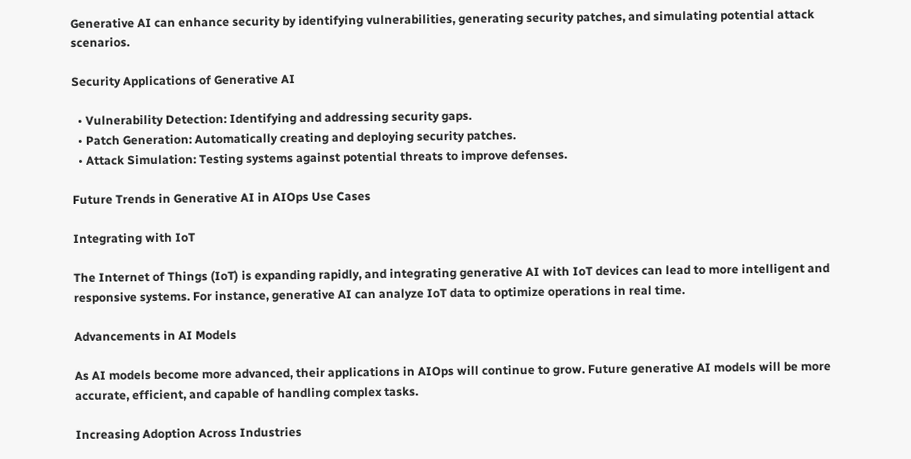Generative AI can enhance security by identifying vulnerabilities, generating security patches, and simulating potential attack scenarios.

Security Applications of Generative AI

  • Vulnerability Detection: Identifying and addressing security gaps.
  • Patch Generation: Automatically creating and deploying security patches.
  • Attack Simulation: Testing systems against potential threats to improve defenses.

Future Trends in Generative AI in AIOps Use Cases

Integrating with IoT

The Internet of Things (IoT) is expanding rapidly, and integrating generative AI with IoT devices can lead to more intelligent and responsive systems. For instance, generative AI can analyze IoT data to optimize operations in real time.

Advancements in AI Models

As AI models become more advanced, their applications in AIOps will continue to grow. Future generative AI models will be more accurate, efficient, and capable of handling complex tasks.

Increasing Adoption Across Industries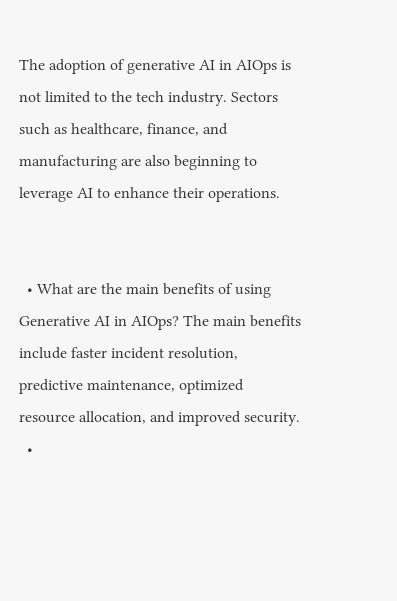The adoption of generative AI in AIOps is not limited to the tech industry. Sectors such as healthcare, finance, and manufacturing are also beginning to leverage AI to enhance their operations.


  • What are the main benefits of using Generative AI in AIOps? The main benefits include faster incident resolution, predictive maintenance, optimized resource allocation, and improved security.
  •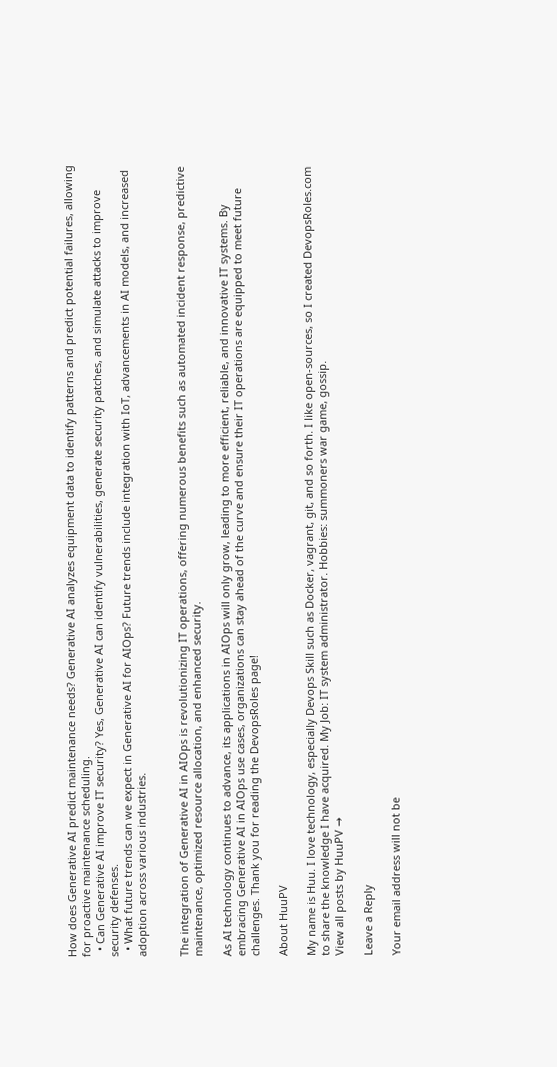How does Generative AI predict maintenance needs? Generative AI analyzes equipment data to identify patterns and predict potential failures, allowing for proactive maintenance scheduling.
  • Can Generative AI improve IT security? Yes, Generative AI can identify vulnerabilities, generate security patches, and simulate attacks to improve security defenses.
  • What future trends can we expect in Generative AI for AIOps? Future trends include integration with IoT, advancements in AI models, and increased adoption across various industries.


The integration of Generative AI in AIOps is revolutionizing IT operations, offering numerous benefits such as automated incident response, predictive maintenance, optimized resource allocation, and enhanced security.

As AI technology continues to advance, its applications in AIOps will only grow, leading to more efficient, reliable, and innovative IT systems. By embracing Generative AI in AIOps use cases, organizations can stay ahead of the curve and ensure their IT operations are equipped to meet future challenges. Thank you for reading the DevopsRoles page!

About HuuPV

My name is Huu. I love technology, especially Devops Skill such as Docker, vagrant, git, and so forth. I like open-sources, so I created DevopsRoles.com to share the knowledge I have acquired. My Job: IT system administrator. Hobbies: summoners war game, gossip.
View all posts by HuuPV →

Leave a Reply

Your email address will not be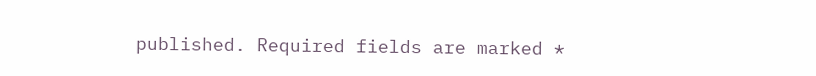published. Required fields are marked *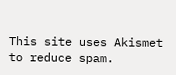This site uses Akismet to reduce spam.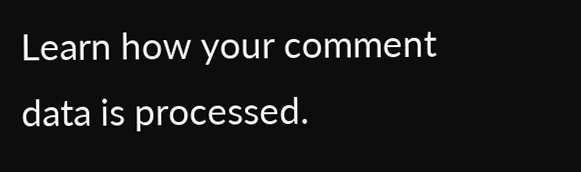Learn how your comment data is processed.